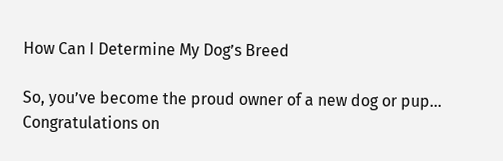How Can I Determine My Dog’s Breed

So, you’ve become the proud owner of a new dog or pup…
Congratulations on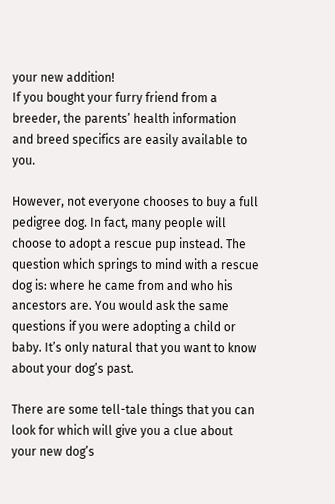your new addition!
If you bought your furry friend from a breeder, the parents’ health information and breed specifics are easily available to you.

However, not everyone chooses to buy a full pedigree dog. In fact, many people will choose to adopt a rescue pup instead. The question which springs to mind with a rescue dog is: where he came from and who his ancestors are. You would ask the same questions if you were adopting a child or baby. It’s only natural that you want to know about your dog’s past.

There are some tell-tale things that you can look for which will give you a clue about your new dog’s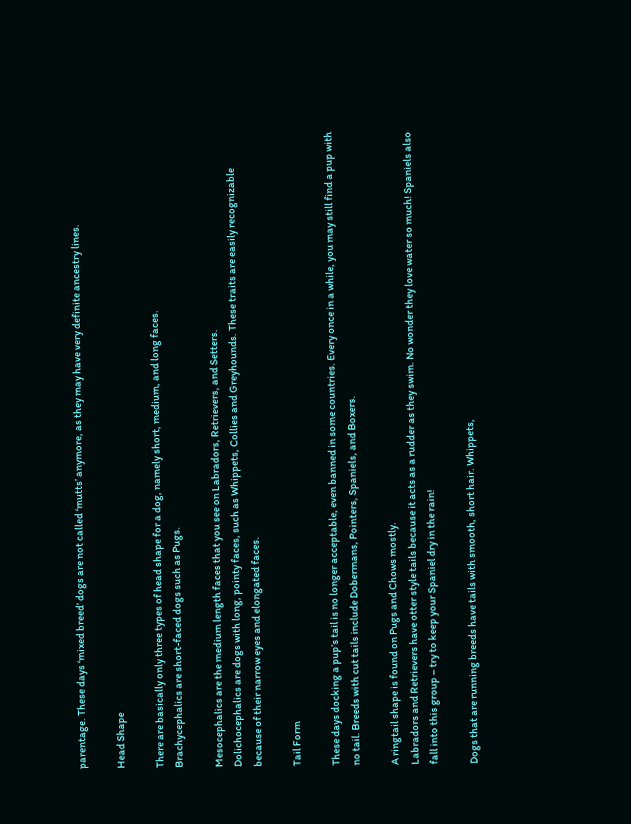parentage. These days ‘mixed breed’ dogs are not called ‘mutts’ anymore, as they may have very definite ancestry lines.

Head Shape

There are basically only three types of head shape for a dog, namely short, medium, and long faces.
Brachycephalics are short-faced dogs such as Pugs.

Mesocephalics are the medium length faces that you see on Labradors, Retrievers, and Setters.
Dolichocephalics are dogs with long, pointy faces, such as Whippets, Collies and Greyhounds. These traits are easily recognizable because of their narrow eyes and elongated faces.

Tail Form

These days docking a pup’s tail is no longer acceptable, even banned in some countries. Every once in a while, you may still find a pup with no tail. Breeds with cut tails include Dobermans, Pointers, Spaniels, and Boxers.

A ringtail shape is found on Pugs and Chows mostly.
Labradors and Retrievers have otter style tails because it acts as a rudder as they swim. No wonder they love water so much! Spaniels also fall into this group – try to keep your Spaniel dry in the rain!

Dogs that are running breeds have tails with smooth, short hair. Whippets,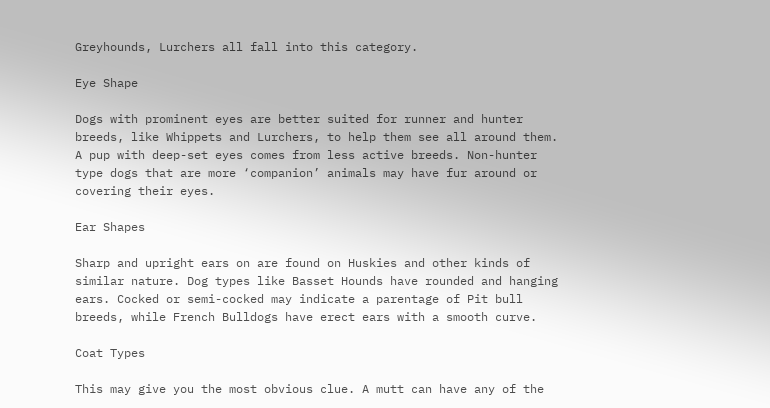Greyhounds, Lurchers all fall into this category.

Eye Shape

Dogs with prominent eyes are better suited for runner and hunter breeds, like Whippets and Lurchers, to help them see all around them. A pup with deep-set eyes comes from less active breeds. Non-hunter type dogs that are more ‘companion’ animals may have fur around or covering their eyes.

Ear Shapes

Sharp and upright ears on are found on Huskies and other kinds of similar nature. Dog types like Basset Hounds have rounded and hanging ears. Cocked or semi-cocked may indicate a parentage of Pit bull breeds, while French Bulldogs have erect ears with a smooth curve.

Coat Types

This may give you the most obvious clue. A mutt can have any of the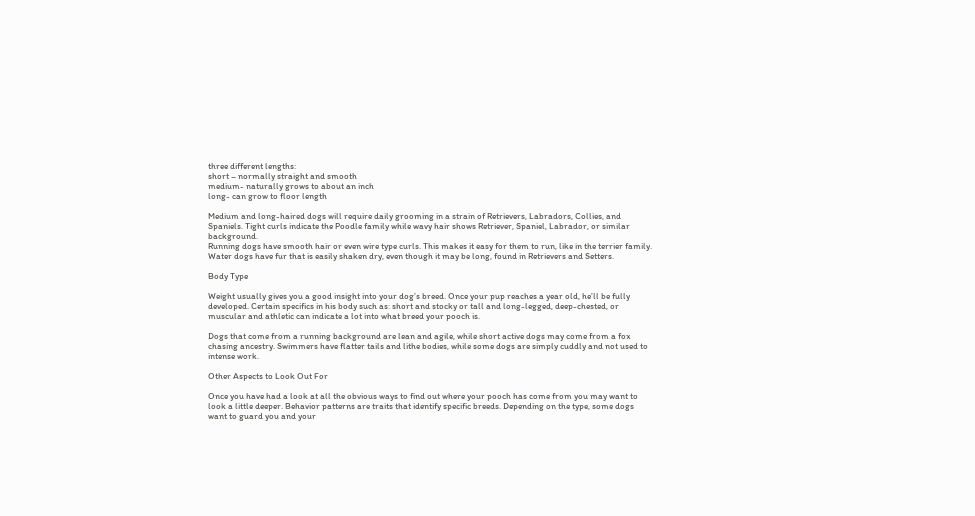three different lengths:
short – normally straight and smooth
medium- naturally grows to about an inch
long- can grow to floor length

Medium and long-haired dogs will require daily grooming in a strain of Retrievers, Labradors, Collies, and Spaniels. Tight curls indicate the Poodle family while wavy hair shows Retriever, Spaniel, Labrador, or similar background.
Running dogs have smooth hair or even wire type curls. This makes it easy for them to run, like in the terrier family.
Water dogs have fur that is easily shaken dry, even though it may be long, found in Retrievers and Setters.

Body Type

Weight usually gives you a good insight into your dog’s breed. Once your pup reaches a year old, he’ll be fully developed. Certain specifics in his body such as: short and stocky or tall and long-legged, deep-chested, or muscular and athletic can indicate a lot into what breed your pooch is.

Dogs that come from a running background are lean and agile, while short active dogs may come from a fox chasing ancestry. Swimmers have flatter tails and lithe bodies, while some dogs are simply cuddly and not used to intense work.

Other Aspects to Look Out For

Once you have had a look at all the obvious ways to find out where your pooch has come from you may want to look a little deeper. Behavior patterns are traits that identify specific breeds. Depending on the type, some dogs want to guard you and your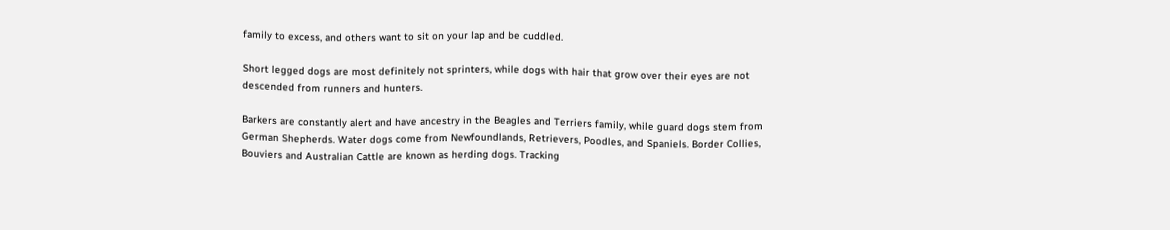family to excess, and others want to sit on your lap and be cuddled.

Short legged dogs are most definitely not sprinters, while dogs with hair that grow over their eyes are not descended from runners and hunters.

Barkers are constantly alert and have ancestry in the Beagles and Terriers family, while guard dogs stem from German Shepherds. Water dogs come from Newfoundlands, Retrievers, Poodles, and Spaniels. Border Collies, Bouviers and Australian Cattle are known as herding dogs. Tracking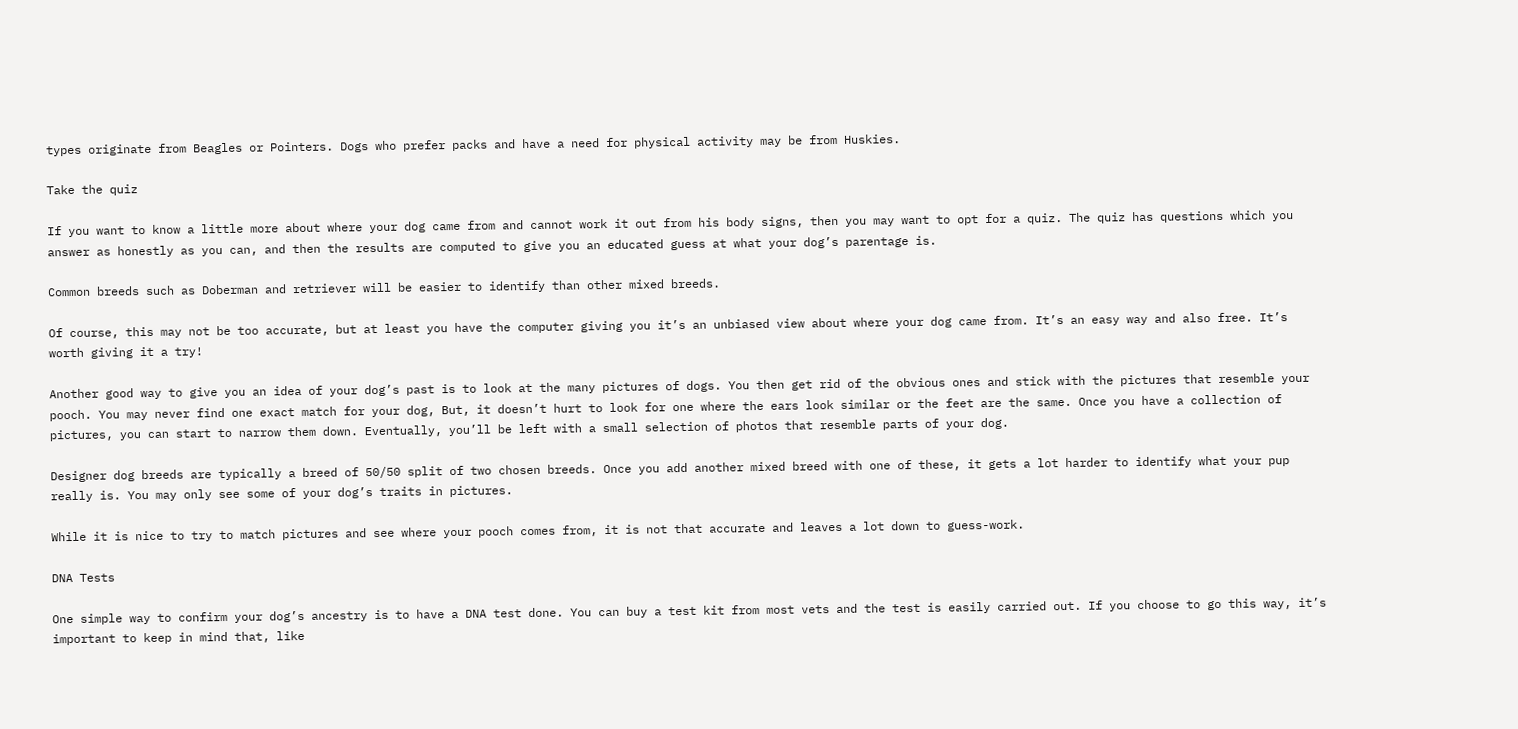types originate from Beagles or Pointers. Dogs who prefer packs and have a need for physical activity may be from Huskies.

Take the quiz

If you want to know a little more about where your dog came from and cannot work it out from his body signs, then you may want to opt for a quiz. The quiz has questions which you answer as honestly as you can, and then the results are computed to give you an educated guess at what your dog’s parentage is.

Common breeds such as Doberman and retriever will be easier to identify than other mixed breeds.

Of course, this may not be too accurate, but at least you have the computer giving you it’s an unbiased view about where your dog came from. It’s an easy way and also free. It’s worth giving it a try!

Another good way to give you an idea of your dog’s past is to look at the many pictures of dogs. You then get rid of the obvious ones and stick with the pictures that resemble your pooch. You may never find one exact match for your dog, But, it doesn’t hurt to look for one where the ears look similar or the feet are the same. Once you have a collection of pictures, you can start to narrow them down. Eventually, you’ll be left with a small selection of photos that resemble parts of your dog.

Designer dog breeds are typically a breed of 50/50 split of two chosen breeds. Once you add another mixed breed with one of these, it gets a lot harder to identify what your pup really is. You may only see some of your dog’s traits in pictures.

While it is nice to try to match pictures and see where your pooch comes from, it is not that accurate and leaves a lot down to guess-work.

DNA Tests

One simple way to confirm your dog’s ancestry is to have a DNA test done. You can buy a test kit from most vets and the test is easily carried out. If you choose to go this way, it’s important to keep in mind that, like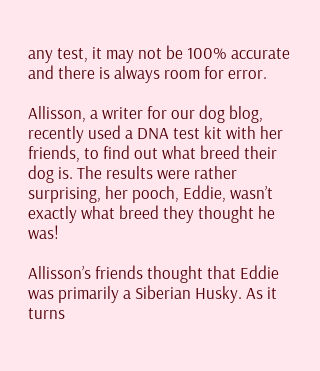any test, it may not be 100% accurate and there is always room for error.

Allisson, a writer for our dog blog, recently used a DNA test kit with her friends, to find out what breed their dog is. The results were rather surprising, her pooch, Eddie, wasn’t exactly what breed they thought he was!

Allisson’s friends thought that Eddie was primarily a Siberian Husky. As it turns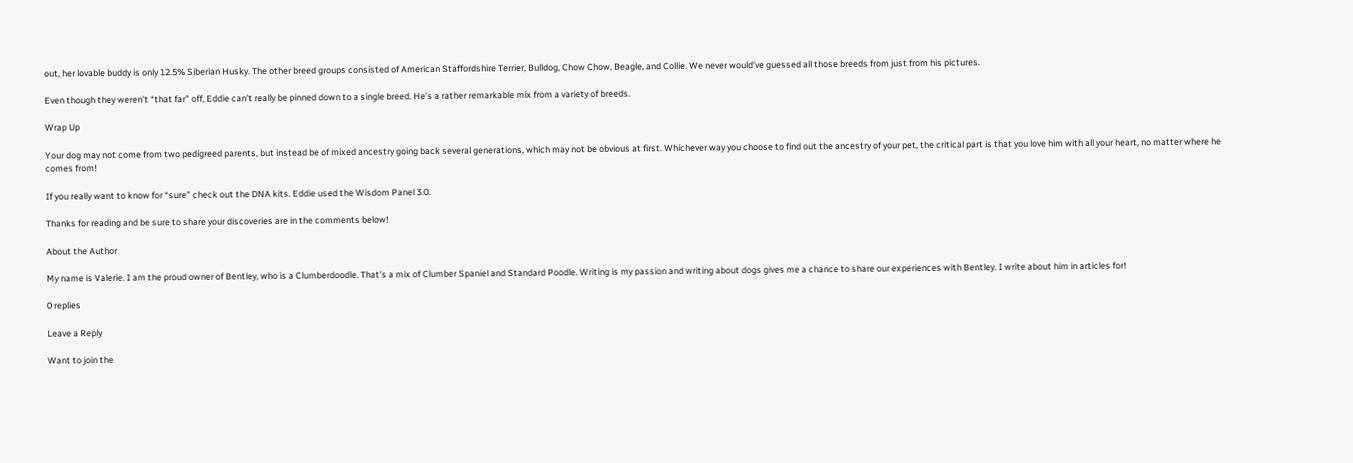out, her lovable buddy is only 12.5% Siberian Husky. The other breed groups consisted of American Staffordshire Terrier, Bulldog, Chow Chow, Beagle, and Collie. We never would’ve guessed all those breeds from just from his pictures.

Even though they weren’t “that far” off, Eddie can’t really be pinned down to a single breed. He’s a rather remarkable mix from a variety of breeds.

Wrap Up

Your dog may not come from two pedigreed parents, but instead be of mixed ancestry going back several generations, which may not be obvious at first. Whichever way you choose to find out the ancestry of your pet, the critical part is that you love him with all your heart, no matter where he comes from!

If you really want to know for “sure” check out the DNA kits. Eddie used the Wisdom Panel 3.0.

Thanks for reading and be sure to share your discoveries are in the comments below!

About the Author

My name is Valerie. I am the proud owner of Bentley, who is a Clumberdoodle. That’s a mix of Clumber Spaniel and Standard Poodle. Writing is my passion and writing about dogs gives me a chance to share our experiences with Bentley. I write about him in articles for!

0 replies

Leave a Reply

Want to join the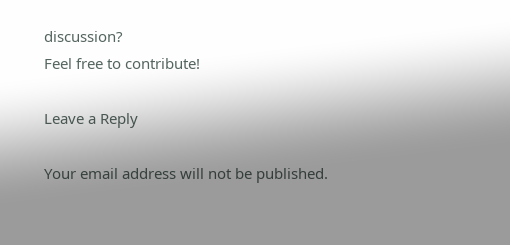discussion?
Feel free to contribute!

Leave a Reply

Your email address will not be published.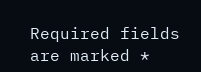Required fields are marked *